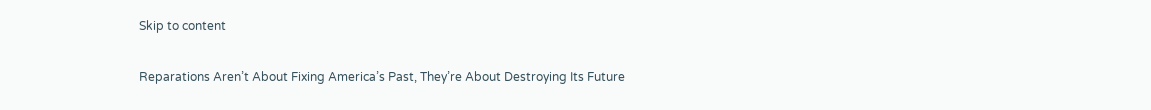Skip to content

Reparations Aren’t About Fixing America’s Past, They’re About Destroying Its Future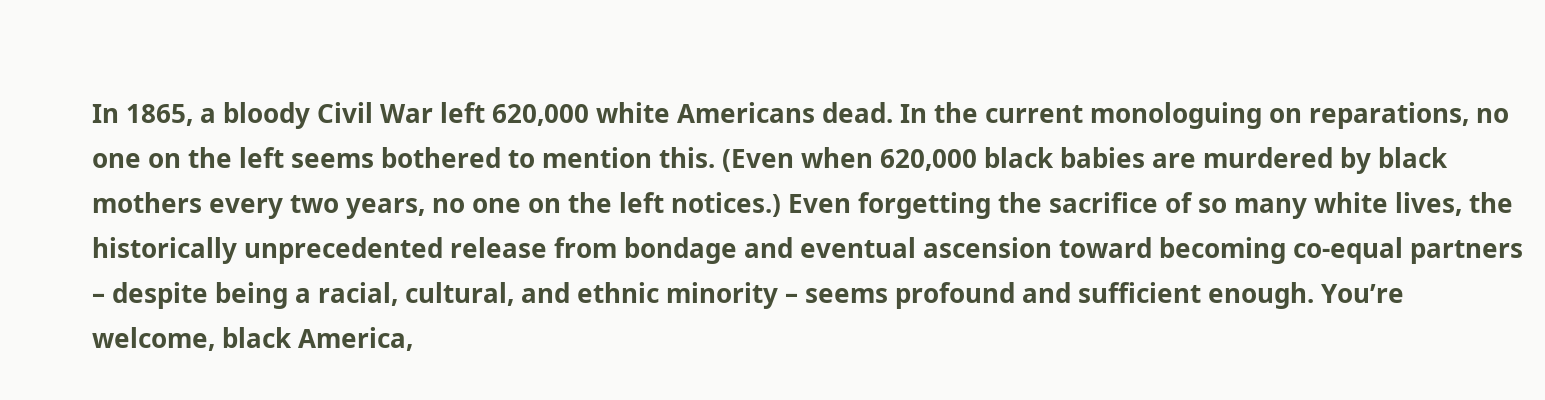In 1865, a bloody Civil War left 620,000 white Americans dead. In the current monologuing on reparations, no one on the left seems bothered to mention this. (Even when 620,000 black babies are murdered by black mothers every two years, no one on the left notices.) Even forgetting the sacrifice of so many white lives, the historically unprecedented release from bondage and eventual ascension toward becoming co-equal partners – despite being a racial, cultural, and ethnic minority – seems profound and sufficient enough. You’re welcome, black America,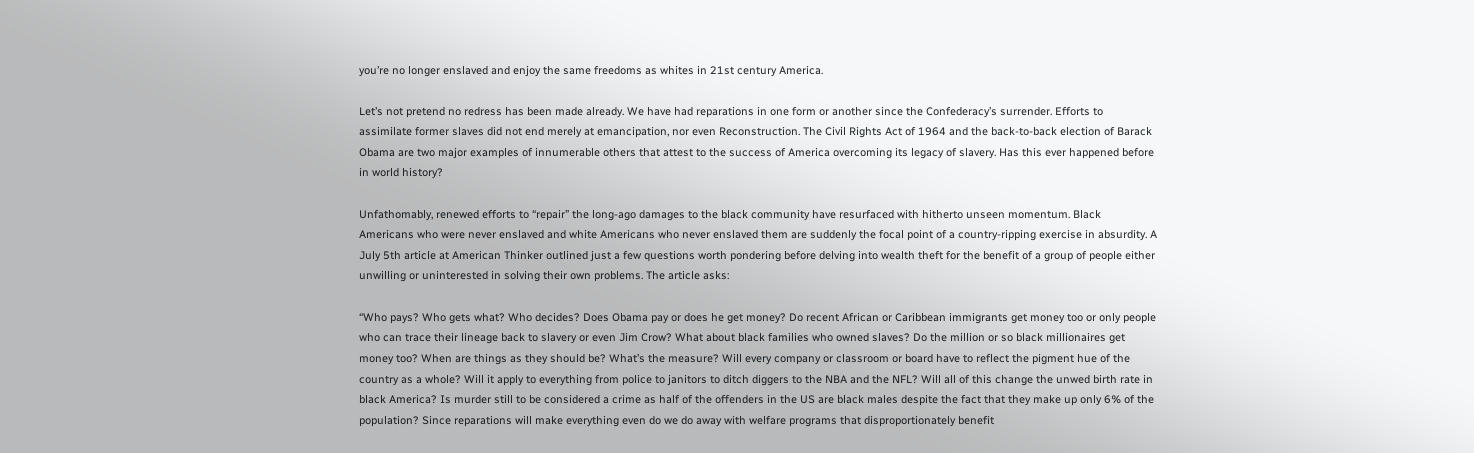you’re no longer enslaved and enjoy the same freedoms as whites in 21st century America.

Let’s not pretend no redress has been made already. We have had reparations in one form or another since the Confederacy’s surrender. Efforts to assimilate former slaves did not end merely at emancipation, nor even Reconstruction. The Civil Rights Act of 1964 and the back-to-back election of Barack Obama are two major examples of innumerable others that attest to the success of America overcoming its legacy of slavery. Has this ever happened before in world history?

Unfathomably, renewed efforts to “repair” the long-ago damages to the black community have resurfaced with hitherto unseen momentum. Black Americans who were never enslaved and white Americans who never enslaved them are suddenly the focal point of a country-ripping exercise in absurdity. A July 5th article at American Thinker outlined just a few questions worth pondering before delving into wealth theft for the benefit of a group of people either unwilling or uninterested in solving their own problems. The article asks:

“Who pays? Who gets what? Who decides? Does Obama pay or does he get money? Do recent African or Caribbean immigrants get money too or only people who can trace their lineage back to slavery or even Jim Crow? What about black families who owned slaves? Do the million or so black millionaires get money too? When are things as they should be? What’s the measure? Will every company or classroom or board have to reflect the pigment hue of the country as a whole? Will it apply to everything from police to janitors to ditch diggers to the NBA and the NFL? Will all of this change the unwed birth rate in black America? Is murder still to be considered a crime as half of the offenders in the US are black males despite the fact that they make up only 6% of the population? Since reparations will make everything even do we do away with welfare programs that disproportionately benefit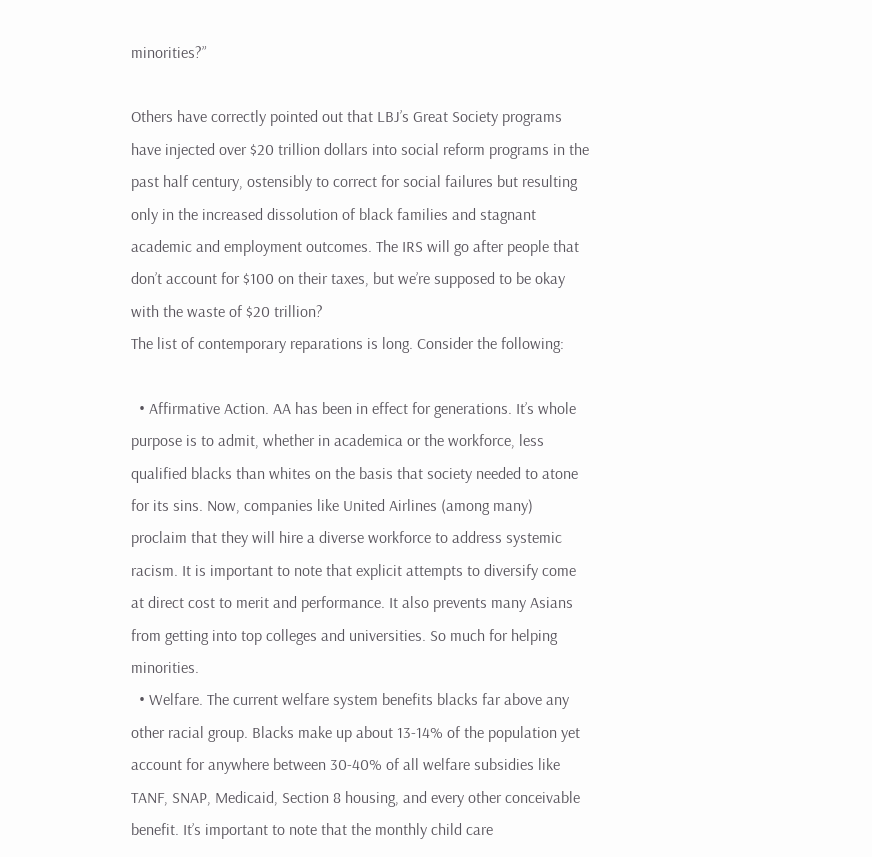minorities?”

Others have correctly pointed out that LBJ’s Great Society programs have injected over $20 trillion dollars into social reform programs in the past half century, ostensibly to correct for social failures but resulting only in the increased dissolution of black families and stagnant academic and employment outcomes. The IRS will go after people that don’t account for $100 on their taxes, but we’re supposed to be okay with the waste of $20 trillion?
The list of contemporary reparations is long. Consider the following:

  • Affirmative Action. AA has been in effect for generations. It’s whole purpose is to admit, whether in academica or the workforce, less qualified blacks than whites on the basis that society needed to atone for its sins. Now, companies like United Airlines (among many) proclaim that they will hire a diverse workforce to address systemic racism. It is important to note that explicit attempts to diversify come at direct cost to merit and performance. It also prevents many Asians from getting into top colleges and universities. So much for helping minorities.
  • Welfare. The current welfare system benefits blacks far above any other racial group. Blacks make up about 13-14% of the population yet account for anywhere between 30-40% of all welfare subsidies like TANF, SNAP, Medicaid, Section 8 housing, and every other conceivable benefit. It’s important to note that the monthly child care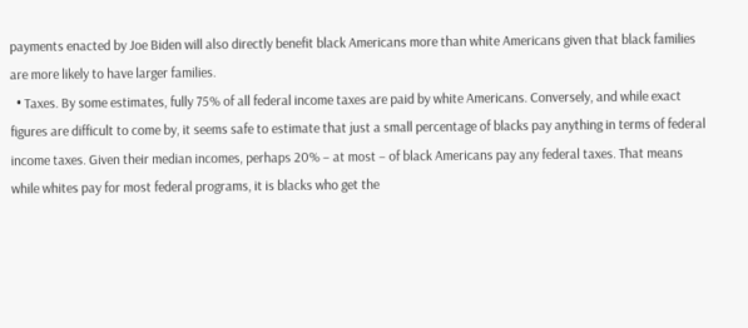payments enacted by Joe Biden will also directly benefit black Americans more than white Americans given that black families are more likely to have larger families.
  • Taxes. By some estimates, fully 75% of all federal income taxes are paid by white Americans. Conversely, and while exact figures are difficult to come by, it seems safe to estimate that just a small percentage of blacks pay anything in terms of federal income taxes. Given their median incomes, perhaps 20% – at most – of black Americans pay any federal taxes. That means while whites pay for most federal programs, it is blacks who get the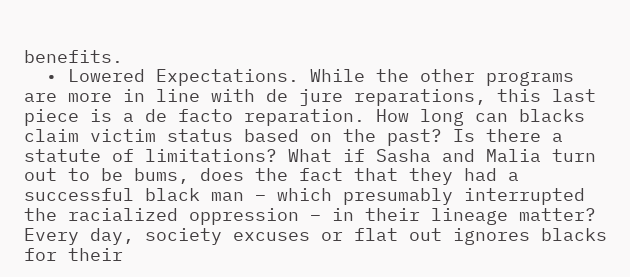benefits.
  • Lowered Expectations. While the other programs are more in line with de jure reparations, this last piece is a de facto reparation. How long can blacks claim victim status based on the past? Is there a statute of limitations? What if Sasha and Malia turn out to be bums, does the fact that they had a successful black man – which presumably interrupted the racialized oppression – in their lineage matter? Every day, society excuses or flat out ignores blacks for their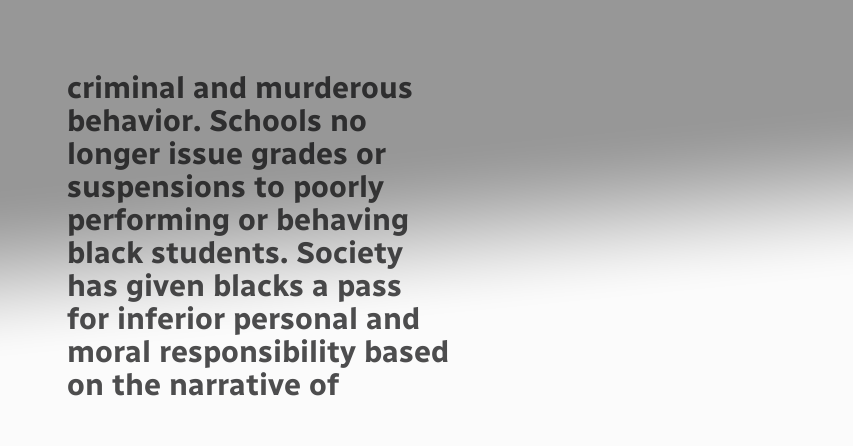criminal and murderous behavior. Schools no longer issue grades or suspensions to poorly performing or behaving black students. Society has given blacks a pass for inferior personal and moral responsibility based on the narrative of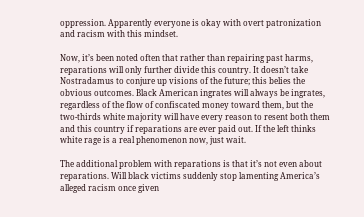oppression. Apparently everyone is okay with overt patronization and racism with this mindset.

Now, it’s been noted often that rather than repairing past harms, reparations will only further divide this country. It doesn’t take Nostradamus to conjure up visions of the future; this belies the obvious outcomes. Black American ingrates will always be ingrates, regardless of the flow of confiscated money toward them, but the two-thirds white majority will have every reason to resent both them and this country if reparations are ever paid out. If the left thinks white rage is a real phenomenon now, just wait.

The additional problem with reparations is that it’s not even about reparations. Will black victims suddenly stop lamenting America’s alleged racism once given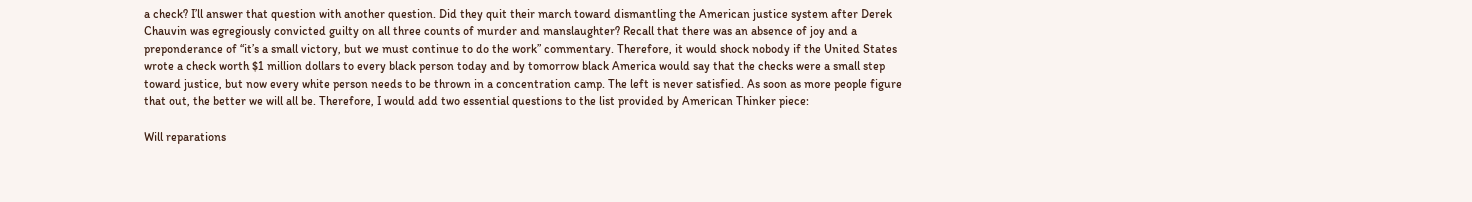a check? I’ll answer that question with another question. Did they quit their march toward dismantling the American justice system after Derek Chauvin was egregiously convicted guilty on all three counts of murder and manslaughter? Recall that there was an absence of joy and a preponderance of “it’s a small victory, but we must continue to do the work” commentary. Therefore, it would shock nobody if the United States wrote a check worth $1 million dollars to every black person today and by tomorrow black America would say that the checks were a small step toward justice, but now every white person needs to be thrown in a concentration camp. The left is never satisfied. As soon as more people figure that out, the better we will all be. Therefore, I would add two essential questions to the list provided by American Thinker piece:

Will reparations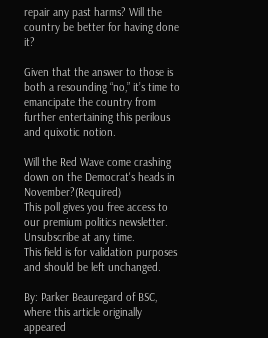repair any past harms? Will the country be better for having done it?

Given that the answer to those is both a resounding “no,” it’s time to emancipate the country from further entertaining this perilous and quixotic notion.

Will the Red Wave come crashing down on the Democrat's heads in November?(Required)
This poll gives you free access to our premium politics newsletter. Unsubscribe at any time.
This field is for validation purposes and should be left unchanged.

By: Parker Beauregard of BSC, where this article originally appeared